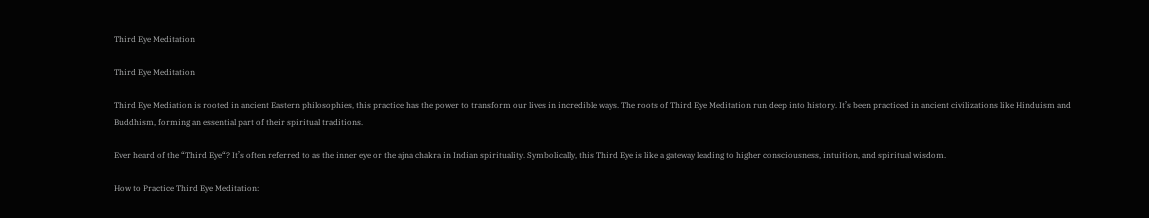Third Eye Meditation

Third Eye Meditation

Third Eye Mediation is rooted in ancient Eastern philosophies, this practice has the power to transform our lives in incredible ways. The roots of Third Eye Meditation run deep into history. It’s been practiced in ancient civilizations like Hinduism and Buddhism, forming an essential part of their spiritual traditions.

Ever heard of the “Third Eye“? It’s often referred to as the inner eye or the ajna chakra in Indian spirituality. Symbolically, this Third Eye is like a gateway leading to higher consciousness, intuition, and spiritual wisdom.

How to Practice Third Eye Meditation: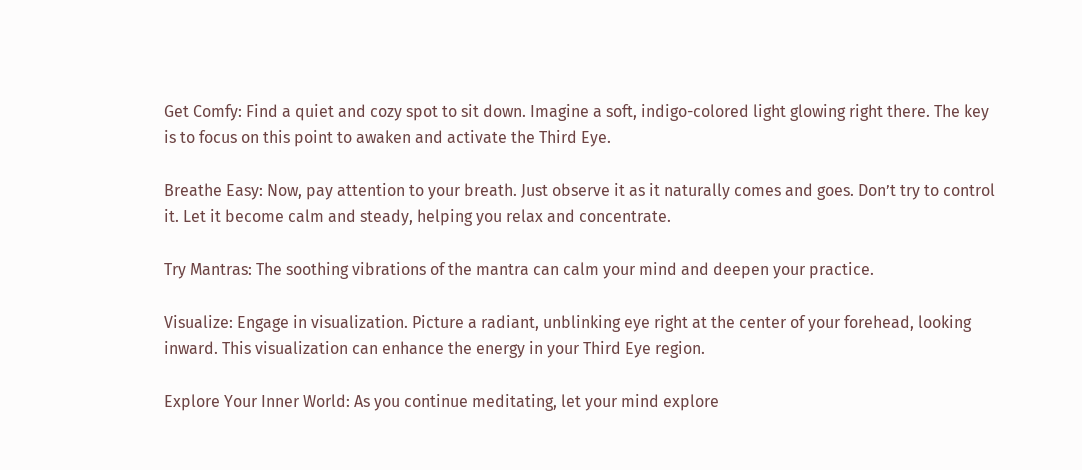Get Comfy: Find a quiet and cozy spot to sit down. Imagine a soft, indigo-colored light glowing right there. The key is to focus on this point to awaken and activate the Third Eye.

Breathe Easy: Now, pay attention to your breath. Just observe it as it naturally comes and goes. Don’t try to control it. Let it become calm and steady, helping you relax and concentrate.

Try Mantras: The soothing vibrations of the mantra can calm your mind and deepen your practice.

Visualize: Engage in visualization. Picture a radiant, unblinking eye right at the center of your forehead, looking inward. This visualization can enhance the energy in your Third Eye region.

Explore Your Inner World: As you continue meditating, let your mind explore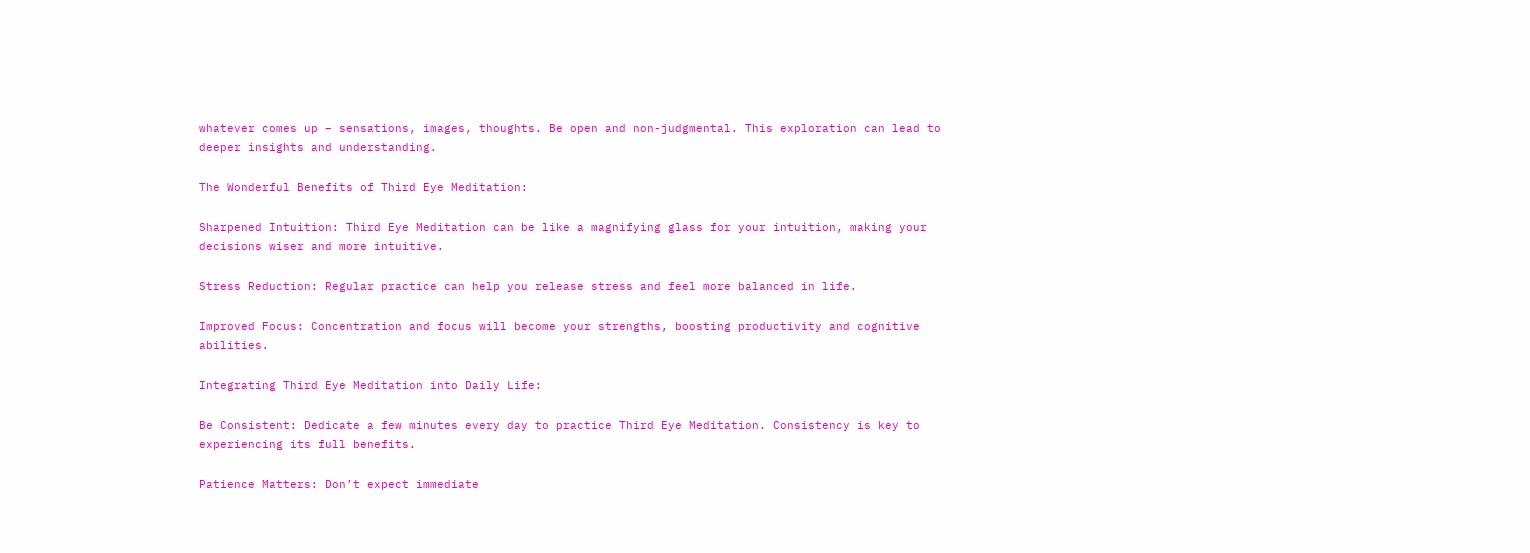whatever comes up – sensations, images, thoughts. Be open and non-judgmental. This exploration can lead to deeper insights and understanding.

The Wonderful Benefits of Third Eye Meditation:

Sharpened Intuition: Third Eye Meditation can be like a magnifying glass for your intuition, making your decisions wiser and more intuitive.

Stress Reduction: Regular practice can help you release stress and feel more balanced in life.

Improved Focus: Concentration and focus will become your strengths, boosting productivity and cognitive abilities.

Integrating Third Eye Meditation into Daily Life:

Be Consistent: Dedicate a few minutes every day to practice Third Eye Meditation. Consistency is key to experiencing its full benefits.

Patience Matters: Don’t expect immediate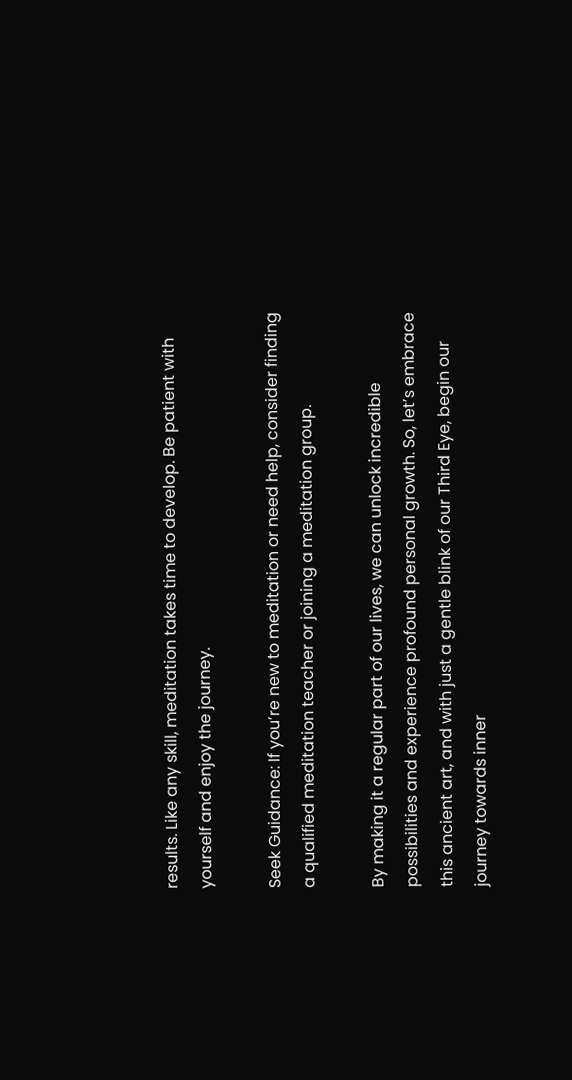results. Like any skill, meditation takes time to develop. Be patient with yourself and enjoy the journey.

Seek Guidance: If you’re new to meditation or need help, consider finding a qualified meditation teacher or joining a meditation group.

By making it a regular part of our lives, we can unlock incredible possibilities and experience profound personal growth. So, let’s embrace this ancient art, and with just a gentle blink of our Third Eye, begin our journey towards inner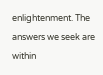enlightenment. The answers we seek are within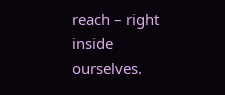reach – right inside ourselves.